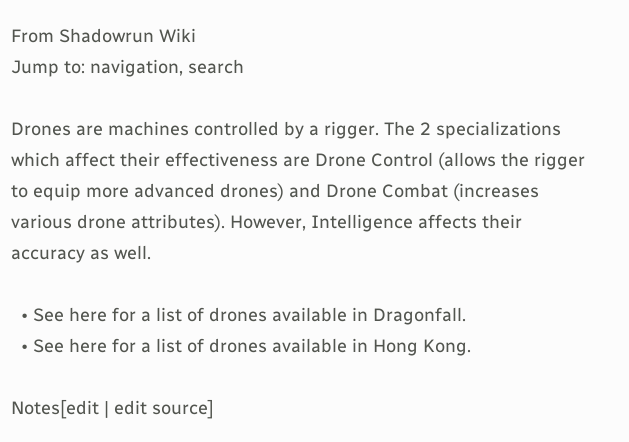From Shadowrun Wiki
Jump to: navigation, search

Drones are machines controlled by a rigger. The 2 specializations which affect their effectiveness are Drone Control (allows the rigger to equip more advanced drones) and Drone Combat (increases various drone attributes). However, Intelligence affects their accuracy as well.

  • See here for a list of drones available in Dragonfall.
  • See here for a list of drones available in Hong Kong.

Notes[edit | edit source]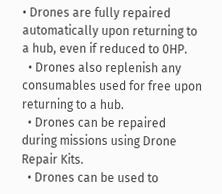• Drones are fully repaired automatically upon returning to a hub, even if reduced to 0HP.
  • Drones also replenish any consumables used for free upon returning to a hub.
  • Drones can be repaired during missions using Drone Repair Kits.
  • Drones can be used to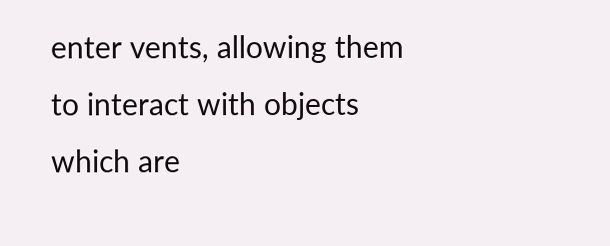enter vents, allowing them to interact with objects which are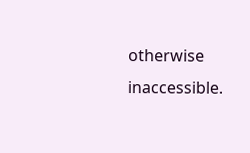otherwise inaccessible.